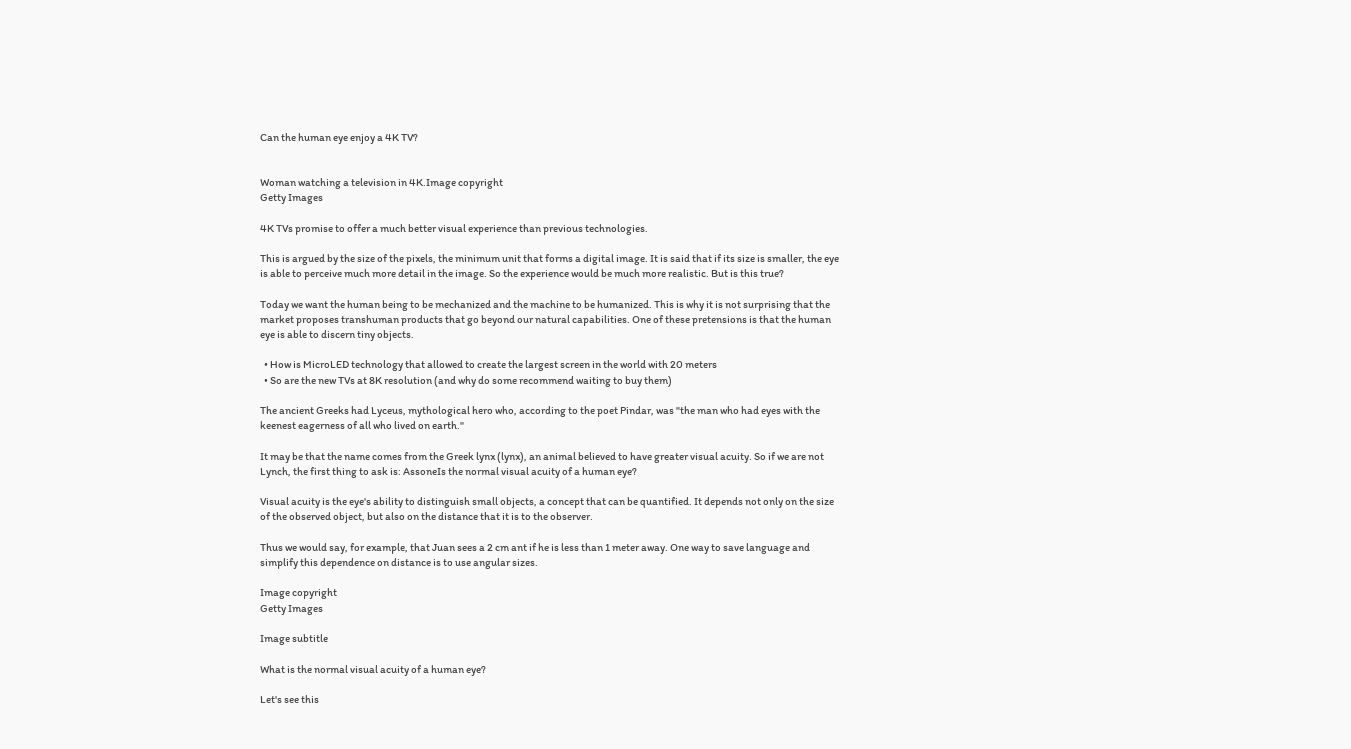Can the human eye enjoy a 4K TV?


Woman watching a television in 4K.Image copyright
Getty Images

4K TVs promise to offer a much better visual experience than previous technologies.

This is argued by the size of the pixels, the minimum unit that forms a digital image. It is said that if its size is smaller, the eye is able to perceive much more detail in the image. So the experience would be much more realistic. But is this true?

Today we want the human being to be mechanized and the machine to be humanized. This is why it is not surprising that the market proposes transhuman products that go beyond our natural capabilities. One of these pretensions is that the human eye is able to discern tiny objects.

  • How is MicroLED technology that allowed to create the largest screen in the world with 20 meters
  • So are the new TVs at 8K resolution (and why do some recommend waiting to buy them)

The ancient Greeks had Lyceus, mythological hero who, according to the poet Pindar, was "the man who had eyes with the keenest eagerness of all who lived on earth."

It may be that the name comes from the Greek lynx (lynx), an animal believed to have greater visual acuity. So if we are not Lynch, the first thing to ask is: AssoneIs the normal visual acuity of a human eye?

Visual acuity is the eye's ability to distinguish small objects, a concept that can be quantified. It depends not only on the size of the observed object, but also on the distance that it is to the observer.

Thus we would say, for example, that Juan sees a 2 cm ant if he is less than 1 meter away. One way to save language and simplify this dependence on distance is to use angular sizes.

Image copyright
Getty Images

Image subtitle

What is the normal visual acuity of a human eye?

Let's see this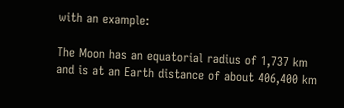with an example:

The Moon has an equatorial radius of 1,737 km and is at an Earth distance of about 406,400 km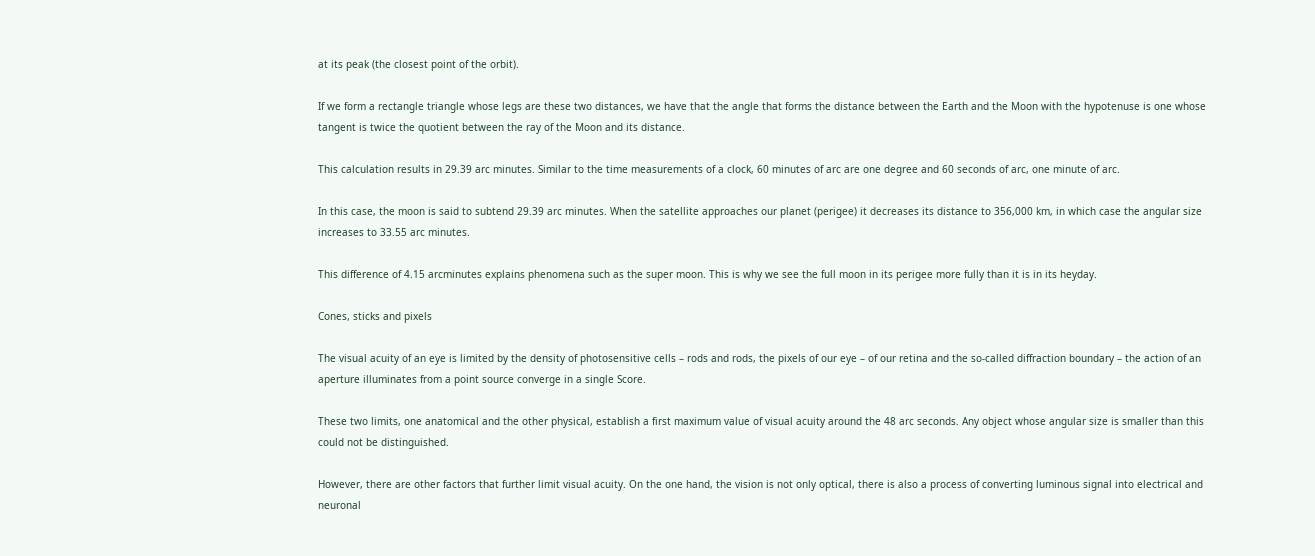at its peak (the closest point of the orbit).

If we form a rectangle triangle whose legs are these two distances, we have that the angle that forms the distance between the Earth and the Moon with the hypotenuse is one whose tangent is twice the quotient between the ray of the Moon and its distance.

This calculation results in 29.39 arc minutes. Similar to the time measurements of a clock, 60 minutes of arc are one degree and 60 seconds of arc, one minute of arc.

In this case, the moon is said to subtend 29.39 arc minutes. When the satellite approaches our planet (perigee) it decreases its distance to 356,000 km, in which case the angular size increases to 33.55 arc minutes.

This difference of 4.15 arcminutes explains phenomena such as the super moon. This is why we see the full moon in its perigee more fully than it is in its heyday.

Cones, sticks and pixels

The visual acuity of an eye is limited by the density of photosensitive cells – rods and rods, the pixels of our eye – of our retina and the so-called diffraction boundary – the action of an aperture illuminates from a point source converge in a single Score.

These two limits, one anatomical and the other physical, establish a first maximum value of visual acuity around the 48 arc seconds. Any object whose angular size is smaller than this could not be distinguished.

However, there are other factors that further limit visual acuity. On the one hand, the vision is not only optical, there is also a process of converting luminous signal into electrical and neuronal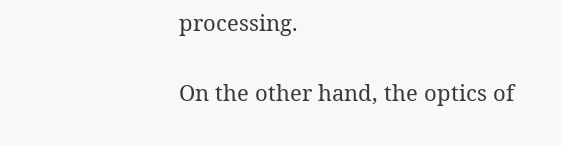processing.

On the other hand, the optics of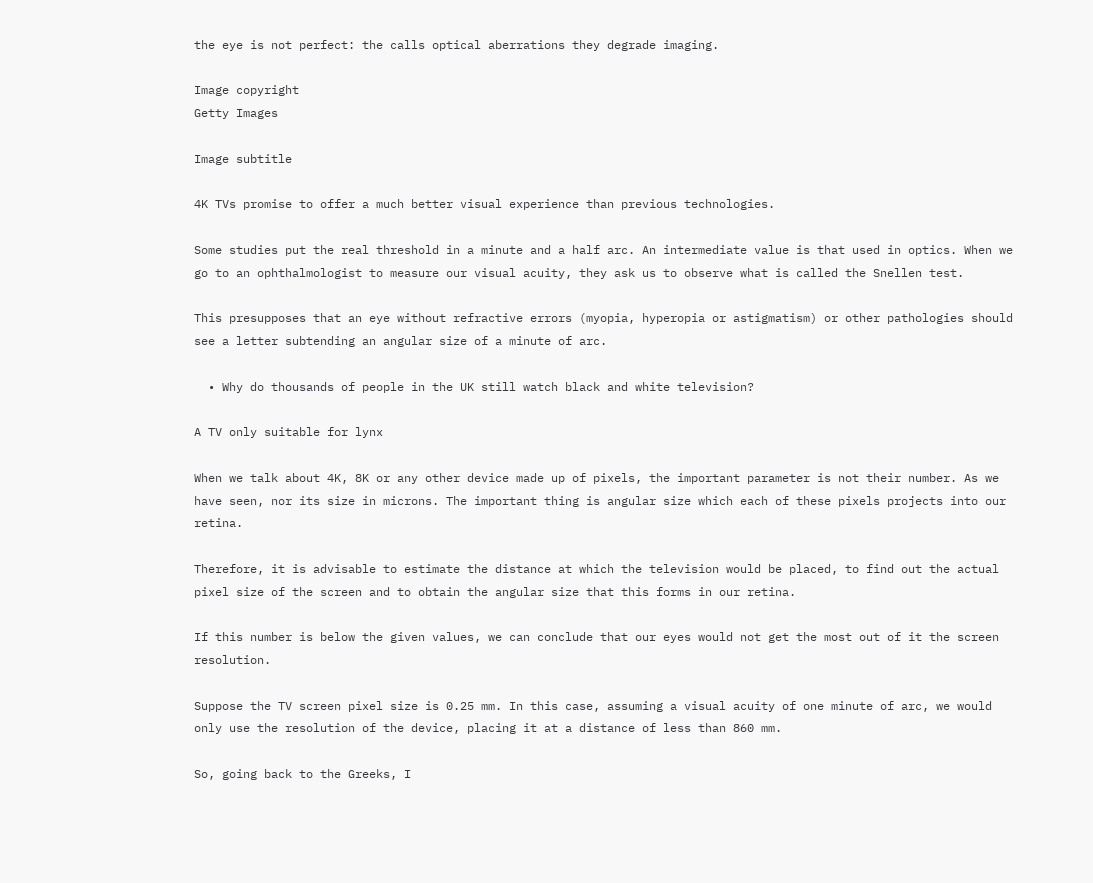the eye is not perfect: the calls optical aberrations they degrade imaging.

Image copyright
Getty Images

Image subtitle

4K TVs promise to offer a much better visual experience than previous technologies.

Some studies put the real threshold in a minute and a half arc. An intermediate value is that used in optics. When we go to an ophthalmologist to measure our visual acuity, they ask us to observe what is called the Snellen test.

This presupposes that an eye without refractive errors (myopia, hyperopia or astigmatism) or other pathologies should see a letter subtending an angular size of a minute of arc.

  • Why do thousands of people in the UK still watch black and white television?

A TV only suitable for lynx

When we talk about 4K, 8K or any other device made up of pixels, the important parameter is not their number. As we have seen, nor its size in microns. The important thing is angular size which each of these pixels projects into our retina.

Therefore, it is advisable to estimate the distance at which the television would be placed, to find out the actual pixel size of the screen and to obtain the angular size that this forms in our retina.

If this number is below the given values, we can conclude that our eyes would not get the most out of it the screen resolution.

Suppose the TV screen pixel size is 0.25 mm. In this case, assuming a visual acuity of one minute of arc, we would only use the resolution of the device, placing it at a distance of less than 860 mm.

So, going back to the Greeks, I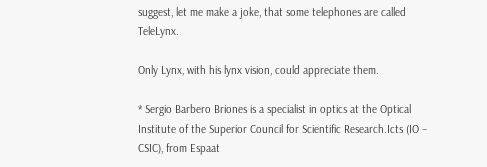suggest, let me make a joke, that some telephones are called TeleLynx.

Only Lynx, with his lynx vision, could appreciate them.

* Sergio Barbero Briones is a specialist in optics at the Optical Institute of the Superior Council for Scientific Research.Icts (IO – CSIC), from Espaat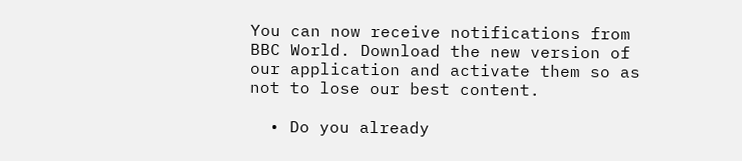You can now receive notifications from BBC World. Download the new version of our application and activate them so as not to lose our best content.

  • Do you already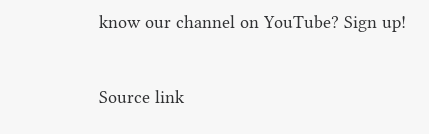know our channel on YouTube? Sign up!


Source link